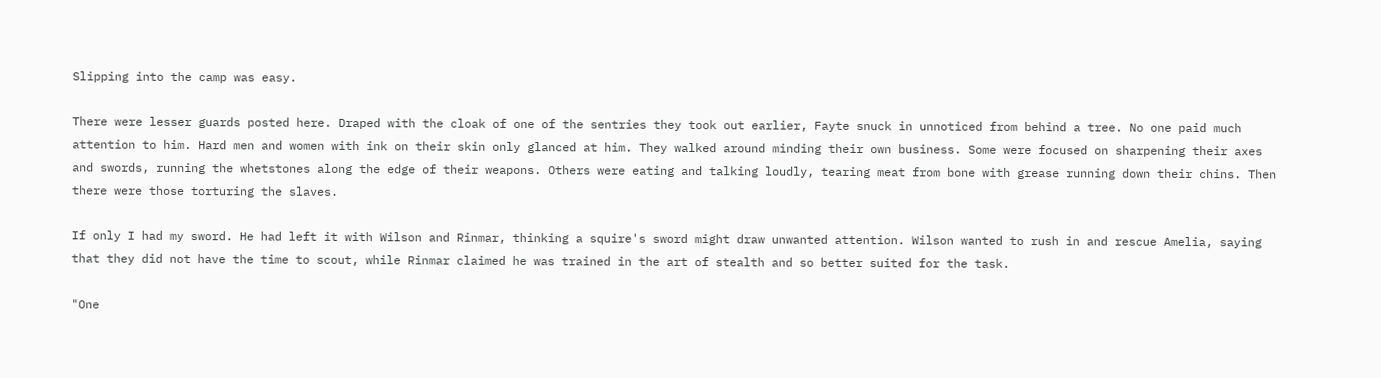Slipping into the camp was easy.

There were lesser guards posted here. Draped with the cloak of one of the sentries they took out earlier, Fayte snuck in unnoticed from behind a tree. No one paid much attention to him. Hard men and women with ink on their skin only glanced at him. They walked around minding their own business. Some were focused on sharpening their axes and swords, running the whetstones along the edge of their weapons. Others were eating and talking loudly, tearing meat from bone with grease running down their chins. Then there were those torturing the slaves.

If only I had my sword. He had left it with Wilson and Rinmar, thinking a squire's sword might draw unwanted attention. Wilson wanted to rush in and rescue Amelia, saying that they did not have the time to scout, while Rinmar claimed he was trained in the art of stealth and so better suited for the task.

"One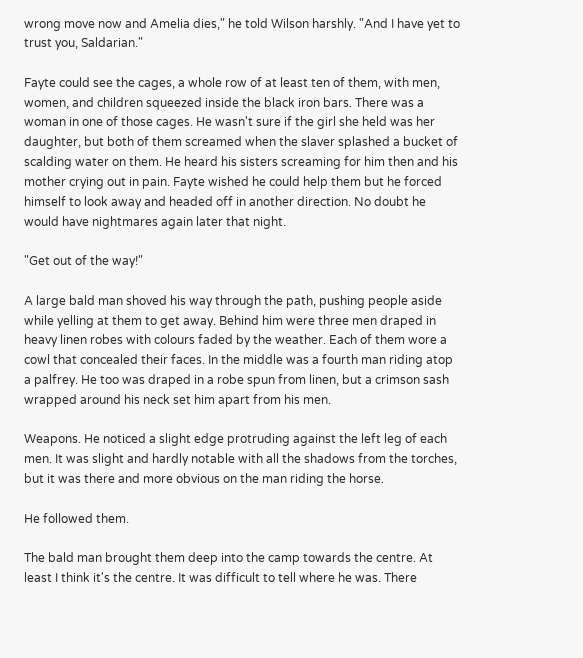wrong move now and Amelia dies," he told Wilson harshly. "And I have yet to trust you, Saldarian."

Fayte could see the cages, a whole row of at least ten of them, with men, women, and children squeezed inside the black iron bars. There was a woman in one of those cages. He wasn't sure if the girl she held was her daughter, but both of them screamed when the slaver splashed a bucket of scalding water on them. He heard his sisters screaming for him then and his mother crying out in pain. Fayte wished he could help them but he forced himself to look away and headed off in another direction. No doubt he would have nightmares again later that night.

"Get out of the way!"

A large bald man shoved his way through the path, pushing people aside while yelling at them to get away. Behind him were three men draped in heavy linen robes with colours faded by the weather. Each of them wore a cowl that concealed their faces. In the middle was a fourth man riding atop a palfrey. He too was draped in a robe spun from linen, but a crimson sash wrapped around his neck set him apart from his men.

Weapons. He noticed a slight edge protruding against the left leg of each men. It was slight and hardly notable with all the shadows from the torches, but it was there and more obvious on the man riding the horse.

He followed them.

The bald man brought them deep into the camp towards the centre. At least I think it's the centre. It was difficult to tell where he was. There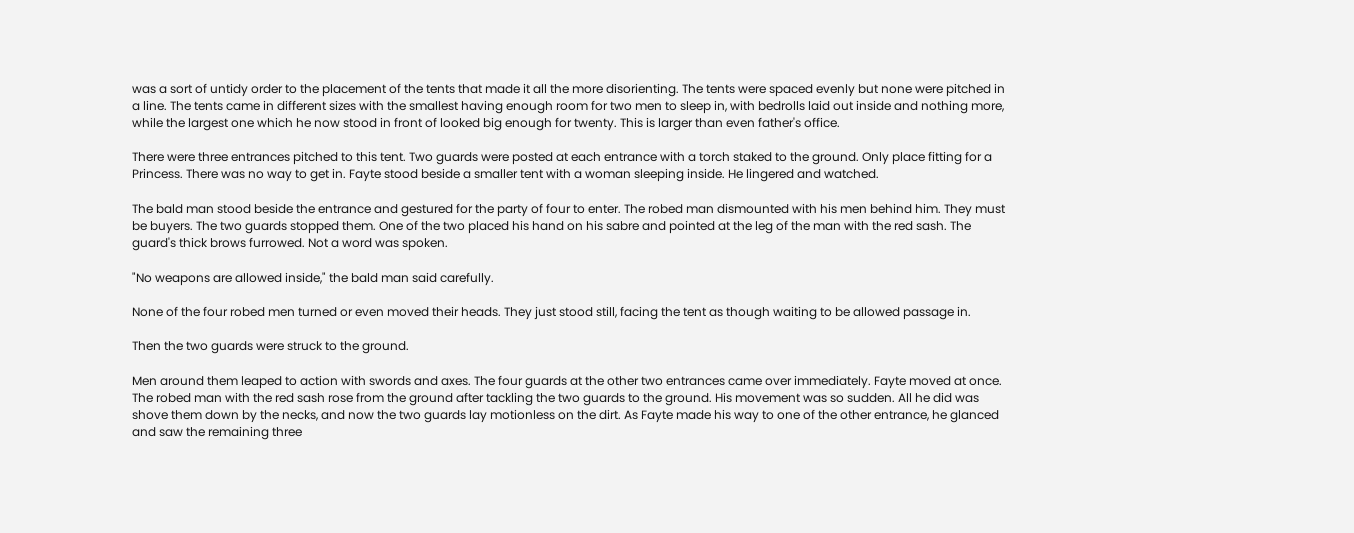was a sort of untidy order to the placement of the tents that made it all the more disorienting. The tents were spaced evenly but none were pitched in a line. The tents came in different sizes with the smallest having enough room for two men to sleep in, with bedrolls laid out inside and nothing more, while the largest one which he now stood in front of looked big enough for twenty. This is larger than even father's office.

There were three entrances pitched to this tent. Two guards were posted at each entrance with a torch staked to the ground. Only place fitting for a Princess. There was no way to get in. Fayte stood beside a smaller tent with a woman sleeping inside. He lingered and watched.

The bald man stood beside the entrance and gestured for the party of four to enter. The robed man dismounted with his men behind him. They must be buyers. The two guards stopped them. One of the two placed his hand on his sabre and pointed at the leg of the man with the red sash. The guard's thick brows furrowed. Not a word was spoken.

"No weapons are allowed inside," the bald man said carefully.

None of the four robed men turned or even moved their heads. They just stood still, facing the tent as though waiting to be allowed passage in.

Then the two guards were struck to the ground.

Men around them leaped to action with swords and axes. The four guards at the other two entrances came over immediately. Fayte moved at once. The robed man with the red sash rose from the ground after tackling the two guards to the ground. His movement was so sudden. All he did was shove them down by the necks, and now the two guards lay motionless on the dirt. As Fayte made his way to one of the other entrance, he glanced and saw the remaining three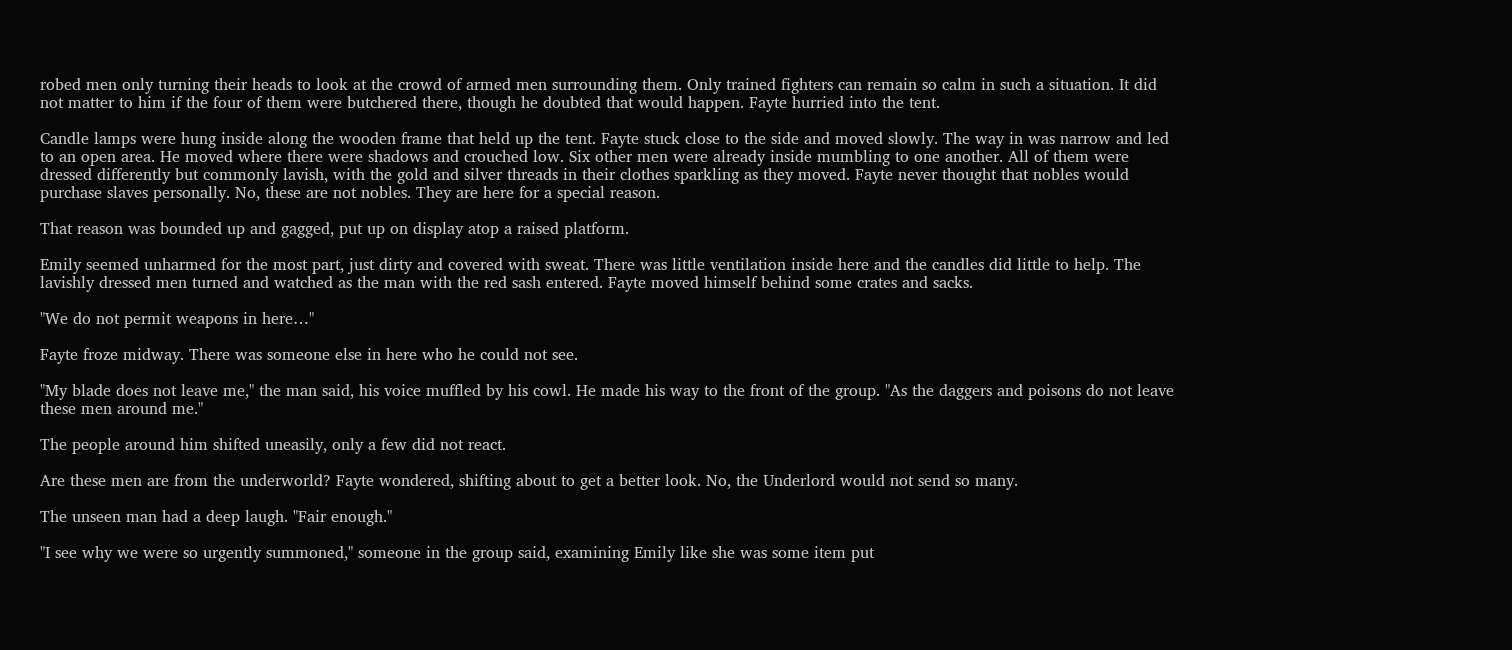robed men only turning their heads to look at the crowd of armed men surrounding them. Only trained fighters can remain so calm in such a situation. It did not matter to him if the four of them were butchered there, though he doubted that would happen. Fayte hurried into the tent.

Candle lamps were hung inside along the wooden frame that held up the tent. Fayte stuck close to the side and moved slowly. The way in was narrow and led to an open area. He moved where there were shadows and crouched low. Six other men were already inside mumbling to one another. All of them were dressed differently but commonly lavish, with the gold and silver threads in their clothes sparkling as they moved. Fayte never thought that nobles would purchase slaves personally. No, these are not nobles. They are here for a special reason.

That reason was bounded up and gagged, put up on display atop a raised platform.

Emily seemed unharmed for the most part, just dirty and covered with sweat. There was little ventilation inside here and the candles did little to help. The lavishly dressed men turned and watched as the man with the red sash entered. Fayte moved himself behind some crates and sacks.

"We do not permit weapons in here…"

Fayte froze midway. There was someone else in here who he could not see.

"My blade does not leave me," the man said, his voice muffled by his cowl. He made his way to the front of the group. "As the daggers and poisons do not leave these men around me."

The people around him shifted uneasily, only a few did not react.

Are these men are from the underworld? Fayte wondered, shifting about to get a better look. No, the Underlord would not send so many.

The unseen man had a deep laugh. "Fair enough."

"I see why we were so urgently summoned," someone in the group said, examining Emily like she was some item put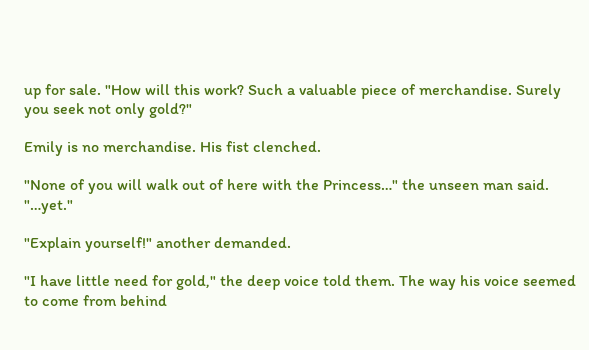up for sale. "How will this work? Such a valuable piece of merchandise. Surely you seek not only gold?"

Emily is no merchandise. His fist clenched.

"None of you will walk out of here with the Princess…" the unseen man said. "…yet."

"Explain yourself!" another demanded.

"I have little need for gold," the deep voice told them. The way his voice seemed to come from behind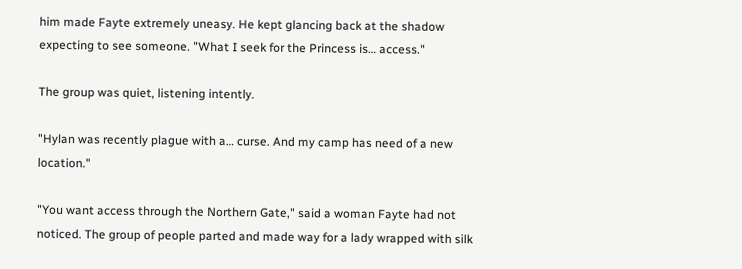him made Fayte extremely uneasy. He kept glancing back at the shadow expecting to see someone. "What I seek for the Princess is… access."

The group was quiet, listening intently.

"Hylan was recently plague with a… curse. And my camp has need of a new location."

"You want access through the Northern Gate," said a woman Fayte had not noticed. The group of people parted and made way for a lady wrapped with silk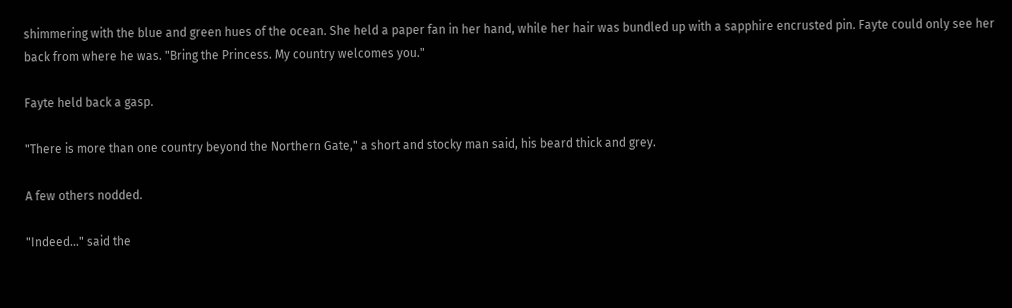shimmering with the blue and green hues of the ocean. She held a paper fan in her hand, while her hair was bundled up with a sapphire encrusted pin. Fayte could only see her back from where he was. "Bring the Princess. My country welcomes you."

Fayte held back a gasp.

"There is more than one country beyond the Northern Gate," a short and stocky man said, his beard thick and grey.

A few others nodded.

"Indeed…" said the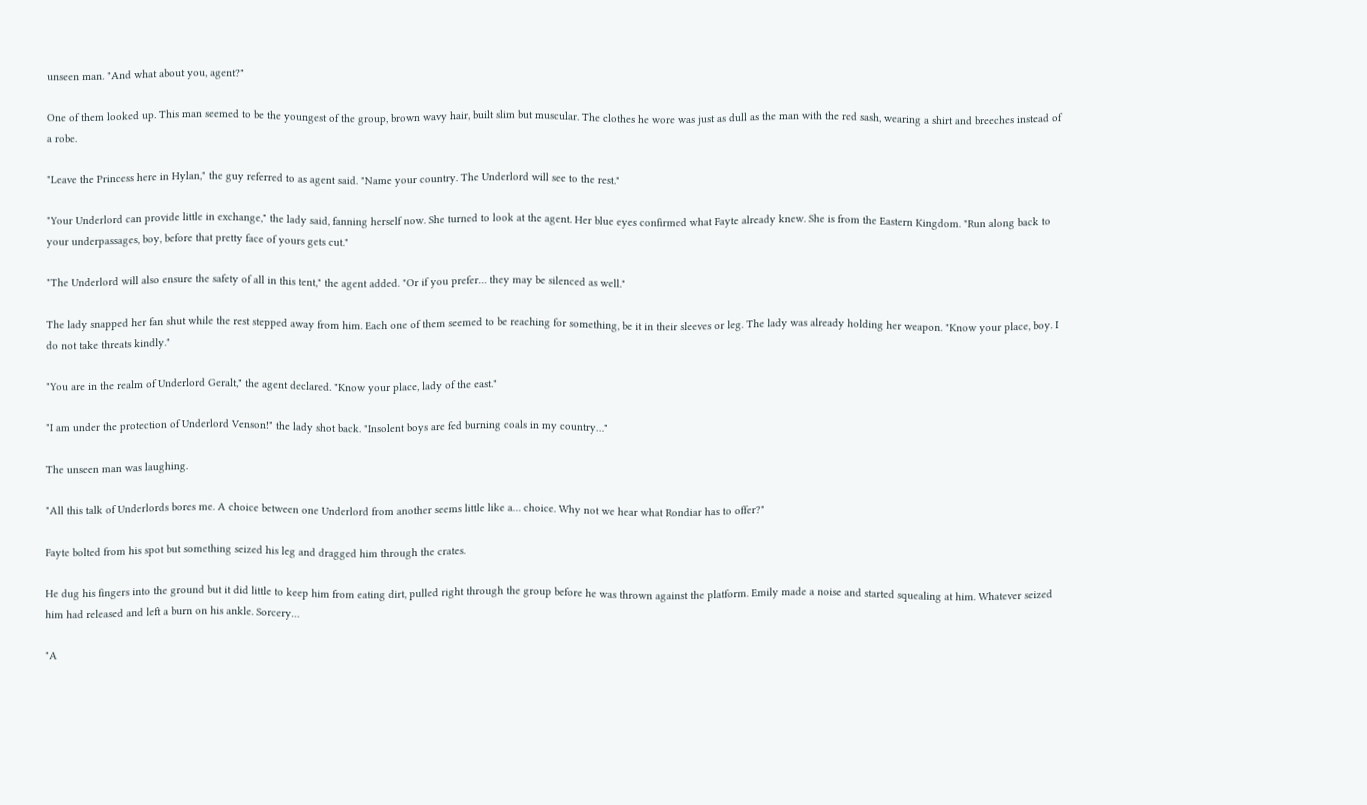unseen man. "And what about you, agent?"

One of them looked up. This man seemed to be the youngest of the group, brown wavy hair, built slim but muscular. The clothes he wore was just as dull as the man with the red sash, wearing a shirt and breeches instead of a robe.

"Leave the Princess here in Hylan," the guy referred to as agent said. "Name your country. The Underlord will see to the rest."

"Your Underlord can provide little in exchange," the lady said, fanning herself now. She turned to look at the agent. Her blue eyes confirmed what Fayte already knew. She is from the Eastern Kingdom. "Run along back to your underpassages, boy, before that pretty face of yours gets cut."

"The Underlord will also ensure the safety of all in this tent," the agent added. "Or if you prefer… they may be silenced as well."

The lady snapped her fan shut while the rest stepped away from him. Each one of them seemed to be reaching for something, be it in their sleeves or leg. The lady was already holding her weapon. "Know your place, boy. I do not take threats kindly."

"You are in the realm of Underlord Geralt," the agent declared. "Know your place, lady of the east."

"I am under the protection of Underlord Venson!" the lady shot back. "Insolent boys are fed burning coals in my country…"

The unseen man was laughing.

"All this talk of Underlords bores me. A choice between one Underlord from another seems little like a… choice. Why not we hear what Rondiar has to offer?"

Fayte bolted from his spot but something seized his leg and dragged him through the crates.

He dug his fingers into the ground but it did little to keep him from eating dirt, pulled right through the group before he was thrown against the platform. Emily made a noise and started squealing at him. Whatever seized him had released and left a burn on his ankle. Sorcery…

"A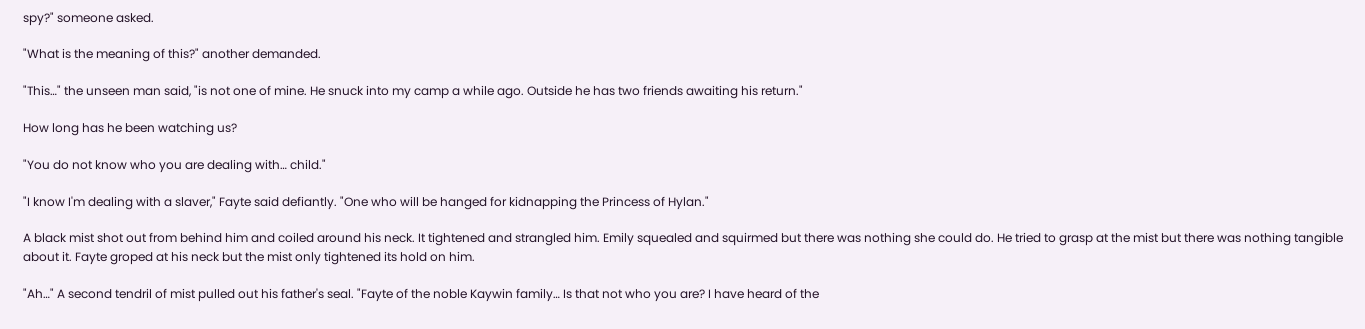spy?" someone asked.

"What is the meaning of this?" another demanded.

"This…" the unseen man said, "is not one of mine. He snuck into my camp a while ago. Outside he has two friends awaiting his return."

How long has he been watching us?

"You do not know who you are dealing with… child."

"I know I'm dealing with a slaver," Fayte said defiantly. "One who will be hanged for kidnapping the Princess of Hylan."

A black mist shot out from behind him and coiled around his neck. It tightened and strangled him. Emily squealed and squirmed but there was nothing she could do. He tried to grasp at the mist but there was nothing tangible about it. Fayte groped at his neck but the mist only tightened its hold on him.

"Ah…" A second tendril of mist pulled out his father's seal. "Fayte of the noble Kaywin family… Is that not who you are? I have heard of the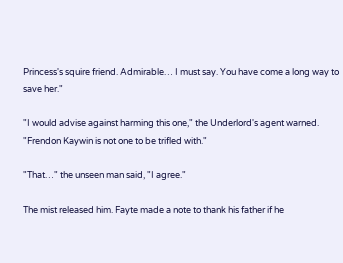Princess's squire friend. Admirable… I must say. You have come a long way to save her."

"I would advise against harming this one," the Underlord's agent warned. "Frendon Kaywin is not one to be trifled with."

"That…" the unseen man said, "I agree."

The mist released him. Fayte made a note to thank his father if he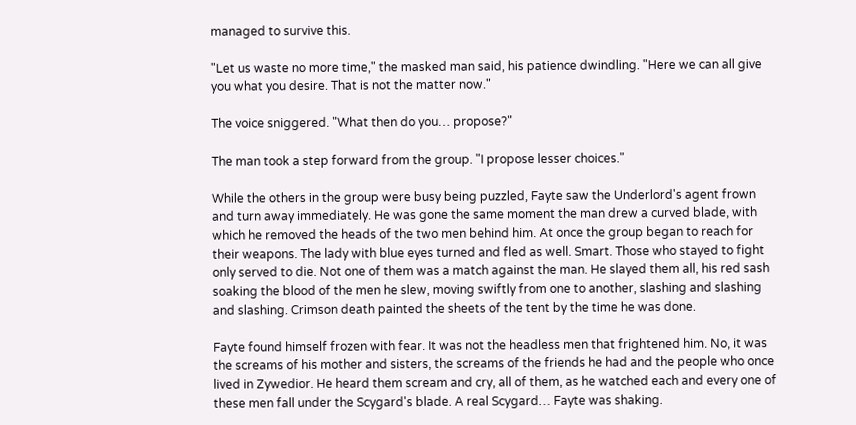managed to survive this.

"Let us waste no more time," the masked man said, his patience dwindling. "Here we can all give you what you desire. That is not the matter now."

The voice sniggered. "What then do you… propose?"

The man took a step forward from the group. "I propose lesser choices."

While the others in the group were busy being puzzled, Fayte saw the Underlord's agent frown and turn away immediately. He was gone the same moment the man drew a curved blade, with which he removed the heads of the two men behind him. At once the group began to reach for their weapons. The lady with blue eyes turned and fled as well. Smart. Those who stayed to fight only served to die. Not one of them was a match against the man. He slayed them all, his red sash soaking the blood of the men he slew, moving swiftly from one to another, slashing and slashing and slashing. Crimson death painted the sheets of the tent by the time he was done.

Fayte found himself frozen with fear. It was not the headless men that frightened him. No, it was the screams of his mother and sisters, the screams of the friends he had and the people who once lived in Zywedior. He heard them scream and cry, all of them, as he watched each and every one of these men fall under the Scygard's blade. A real Scygard… Fayte was shaking.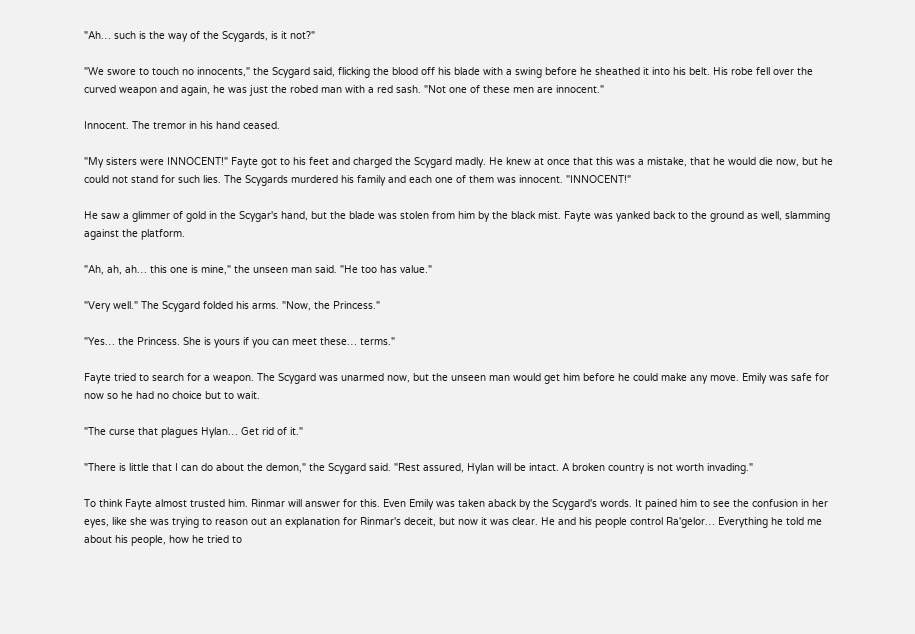"Ah… such is the way of the Scygards, is it not?"

"We swore to touch no innocents," the Scygard said, flicking the blood off his blade with a swing before he sheathed it into his belt. His robe fell over the curved weapon and again, he was just the robed man with a red sash. "Not one of these men are innocent."

Innocent. The tremor in his hand ceased.

"My sisters were INNOCENT!" Fayte got to his feet and charged the Scygard madly. He knew at once that this was a mistake, that he would die now, but he could not stand for such lies. The Scygards murdered his family and each one of them was innocent. "INNOCENT!"

He saw a glimmer of gold in the Scygar's hand, but the blade was stolen from him by the black mist. Fayte was yanked back to the ground as well, slamming against the platform.

"Ah, ah, ah… this one is mine," the unseen man said. "He too has value."

"Very well." The Scygard folded his arms. "Now, the Princess."

"Yes… the Princess. She is yours if you can meet these… terms."

Fayte tried to search for a weapon. The Scygard was unarmed now, but the unseen man would get him before he could make any move. Emily was safe for now so he had no choice but to wait.

"The curse that plagues Hylan… Get rid of it."

"There is little that I can do about the demon," the Scygard said. "Rest assured, Hylan will be intact. A broken country is not worth invading."

To think Fayte almost trusted him. Rinmar will answer for this. Even Emily was taken aback by the Scygard's words. It pained him to see the confusion in her eyes, like she was trying to reason out an explanation for Rinmar's deceit, but now it was clear. He and his people control Ra'gelor… Everything he told me about his people, how he tried to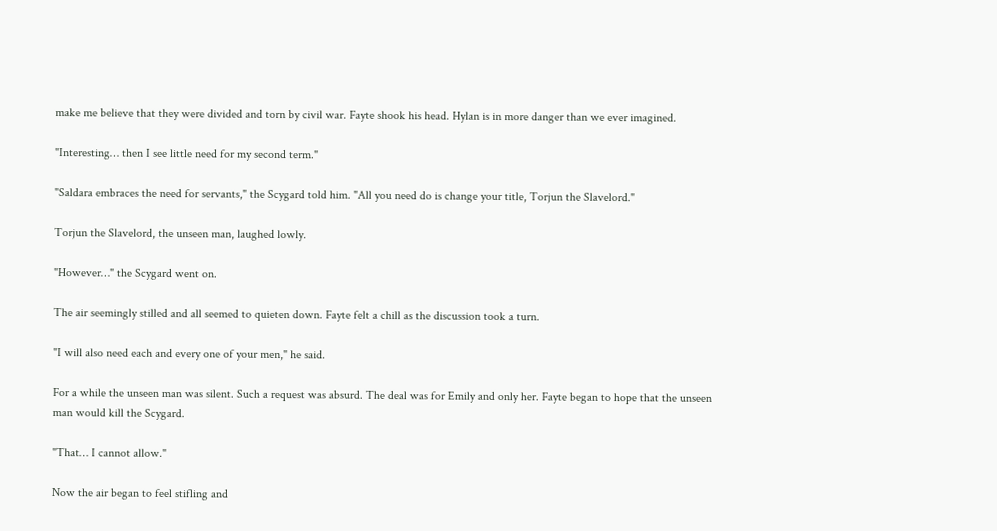make me believe that they were divided and torn by civil war. Fayte shook his head. Hylan is in more danger than we ever imagined.

"Interesting… then I see little need for my second term."

"Saldara embraces the need for servants," the Scygard told him. "All you need do is change your title, Torjun the Slavelord."

Torjun the Slavelord, the unseen man, laughed lowly.

"However…" the Scygard went on.

The air seemingly stilled and all seemed to quieten down. Fayte felt a chill as the discussion took a turn.

"I will also need each and every one of your men," he said.

For a while the unseen man was silent. Such a request was absurd. The deal was for Emily and only her. Fayte began to hope that the unseen man would kill the Scygard.

"That… I cannot allow."

Now the air began to feel stifling and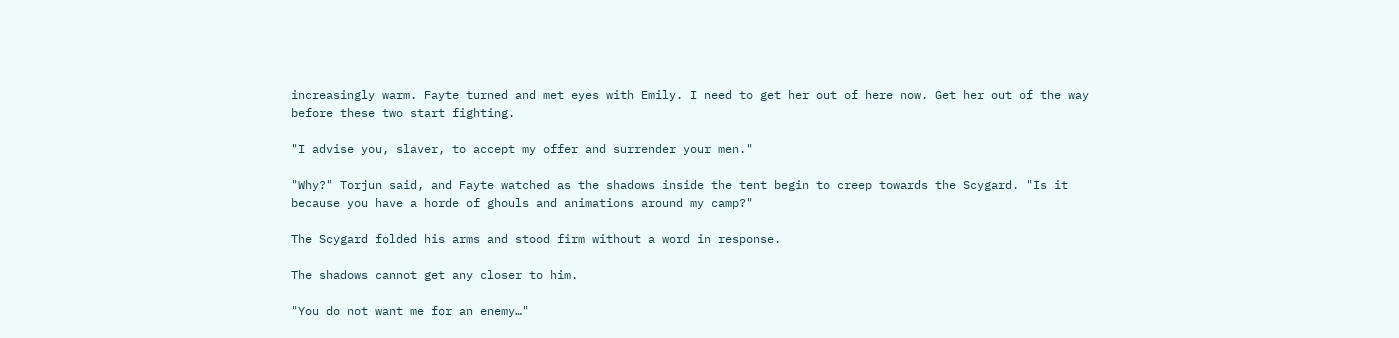increasingly warm. Fayte turned and met eyes with Emily. I need to get her out of here now. Get her out of the way before these two start fighting.

"I advise you, slaver, to accept my offer and surrender your men."

"Why?" Torjun said, and Fayte watched as the shadows inside the tent begin to creep towards the Scygard. "Is it because you have a horde of ghouls and animations around my camp?"

The Scygard folded his arms and stood firm without a word in response.

The shadows cannot get any closer to him.

"You do not want me for an enemy…"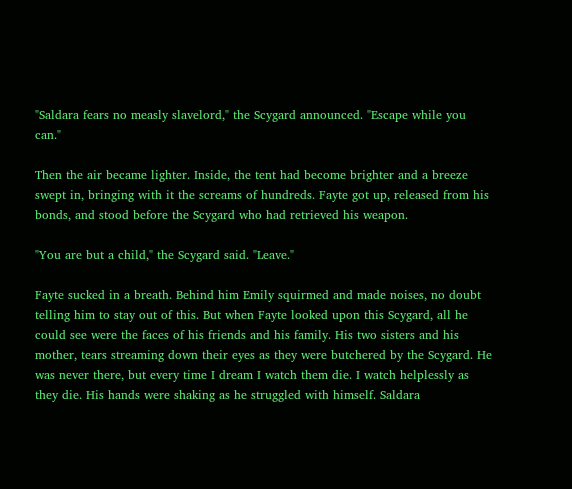"Saldara fears no measly slavelord," the Scygard announced. "Escape while you can."

Then the air became lighter. Inside, the tent had become brighter and a breeze swept in, bringing with it the screams of hundreds. Fayte got up, released from his bonds, and stood before the Scygard who had retrieved his weapon.

"You are but a child," the Scygard said. "Leave."

Fayte sucked in a breath. Behind him Emily squirmed and made noises, no doubt telling him to stay out of this. But when Fayte looked upon this Scygard, all he could see were the faces of his friends and his family. His two sisters and his mother, tears streaming down their eyes as they were butchered by the Scygard. He was never there, but every time I dream I watch them die. I watch helplessly as they die. His hands were shaking as he struggled with himself. Saldara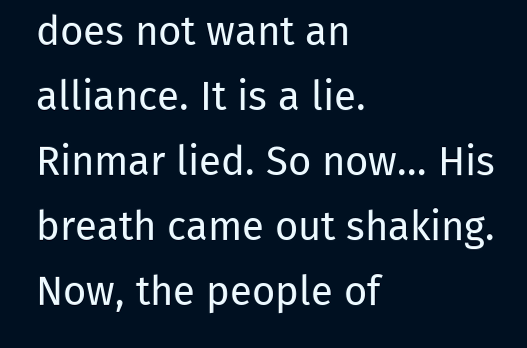does not want an alliance. It is a lie. Rinmar lied. So now… His breath came out shaking. Now, the people of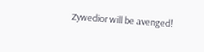Zywedior will be avenged!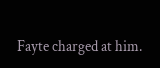Fayte charged at him.